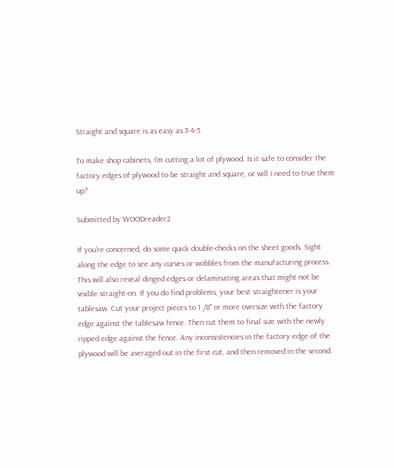Straight and square is as easy as 3-4-5

To make shop cabinets, I’m cutting a lot of plywood. Is it safe to consider the factory edges of plywood to be straight and square, or will I need to true them up?

Submitted by WOODreader2

If you’re concerned, do some quick double-checks on the sheet goods. Sight along the edge to see any curves or wobbles from the manufacturing process. This will also reveal dinged edges or delaminating areas that might not be visible straight-on. If you do find problems, your best straightener is your tablesaw. Cut your project pieces to 1 /8" or more oversize with the factory edge against the tablesaw fence. Then cut them to final size with the newly ripped edge against the fence. Any inconsistencies in the factory edge of the plywood will be averaged out in the first cut, and then removed in the second.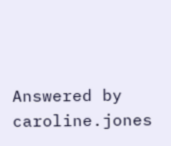Answered by caroline.jones